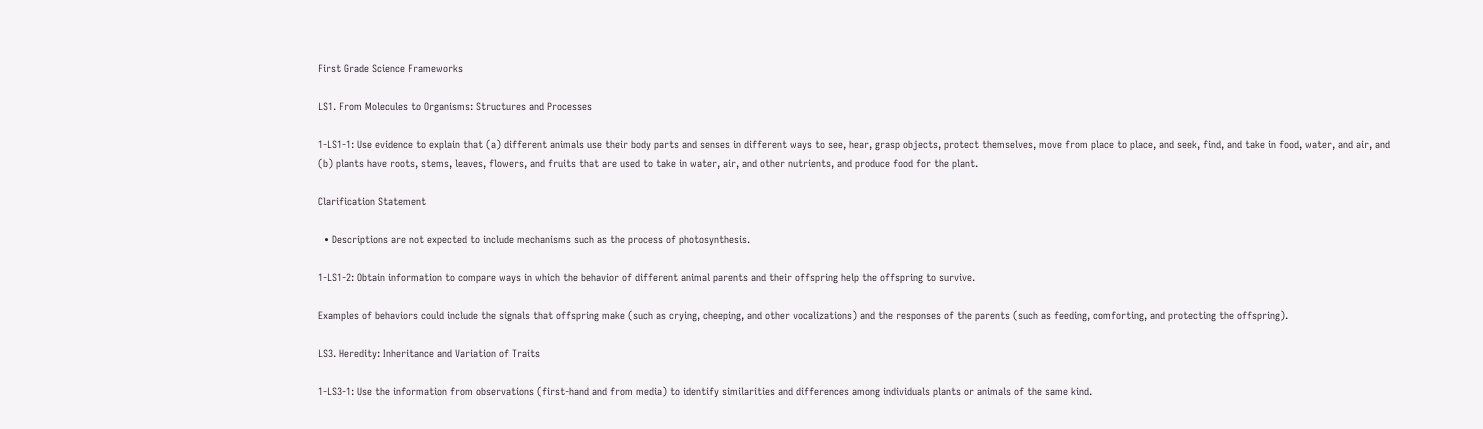First Grade Science Frameworks

LS1. From Molecules to Organisms: Structures and Processes

1-LS1-1: Use evidence to explain that (a) different animals use their body parts and senses in different ways to see, hear, grasp objects, protect themselves, move from place to place, and seek, find, and take in food, water, and air, and (b) plants have roots, stems, leaves, flowers, and fruits that are used to take in water, air, and other nutrients, and produce food for the plant.

Clarification Statement

  • Descriptions are not expected to include mechanisms such as the process of photosynthesis.

1-LS1-2: Obtain information to compare ways in which the behavior of different animal parents and their offspring help the offspring to survive.

Examples of behaviors could include the signals that offspring make (such as crying, cheeping, and other vocalizations) and the responses of the parents (such as feeding, comforting, and protecting the offspring).

LS3. Heredity: Inheritance and Variation of Traits

1-LS3-1: Use the information from observations (first-hand and from media) to identify similarities and differences among individuals plants or animals of the same kind.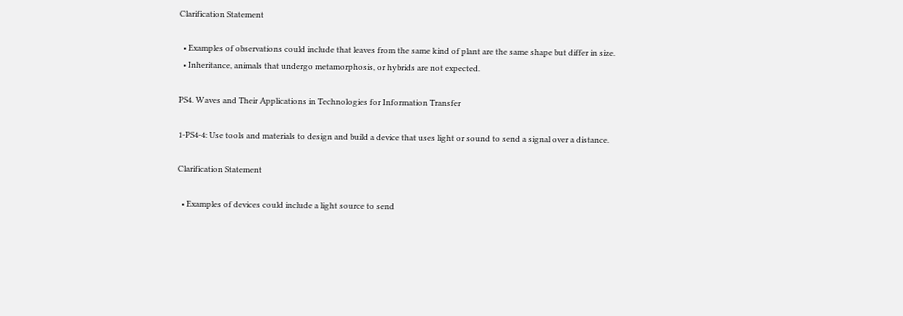Clarification Statement

  • Examples of observations could include that leaves from the same kind of plant are the same shape but differ in size.
  • Inheritance, animals that undergo metamorphosis, or hybrids are not expected.

PS4. Waves and Their Applications in Technologies for Information Transfer

1-PS4-4: Use tools and materials to design and build a device that uses light or sound to send a signal over a distance.

Clarification Statement

  • Examples of devices could include a light source to send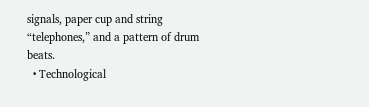signals, paper cup and string “telephones,” and a pattern of drum beats.
  • Technological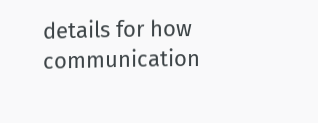details for how communication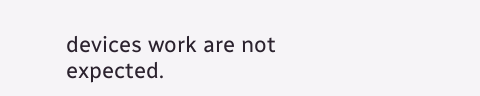devices work are not expected.